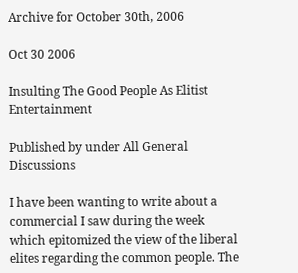Archive for October 30th, 2006

Oct 30 2006

Insulting The Good People As Elitist Entertainment

Published by under All General Discussions

I have been wanting to write about a commercial I saw during the week which epitomized the view of the liberal elites regarding the common people. The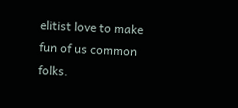elitist love to make fun of us common folks.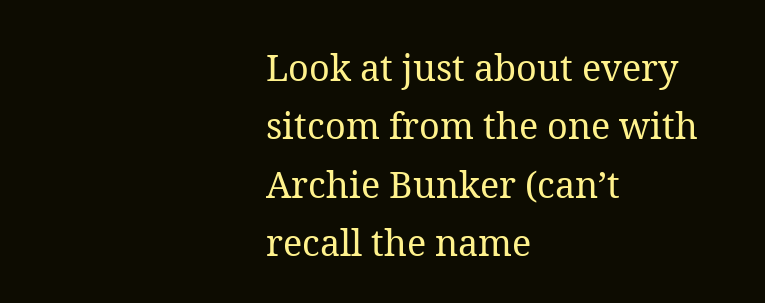Look at just about every sitcom from the one with Archie Bunker (can’t recall the name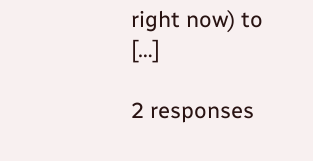right now) to […]

2 responses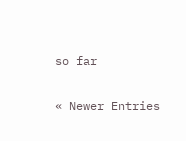so far

« Newer Entries